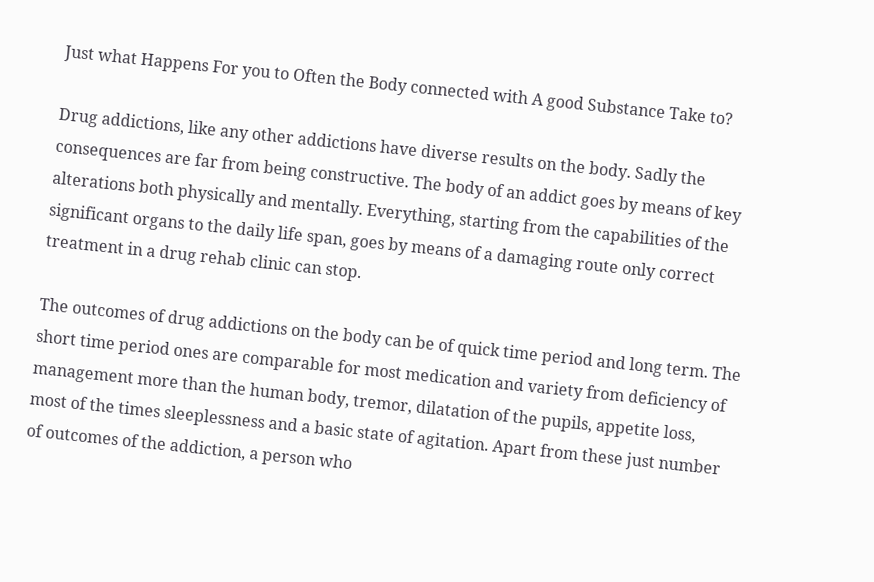Just what Happens For you to Often the Body connected with A good Substance Take to?

Drug addictions, like any other addictions have diverse results on the body. Sadly the consequences are far from being constructive. The body of an addict goes by means of key alterations both physically and mentally. Everything, starting from the capabilities of the significant organs to the daily life span, goes by means of a damaging route only correct treatment in a drug rehab clinic can stop.

The outcomes of drug addictions on the body can be of quick time period and long term. The short time period ones are comparable for most medication and variety from deficiency of management more than the human body, tremor, dilatation of the pupils, appetite loss, most of the times sleeplessness and a basic state of agitation. Apart from these just number of outcomes of the addiction, a person who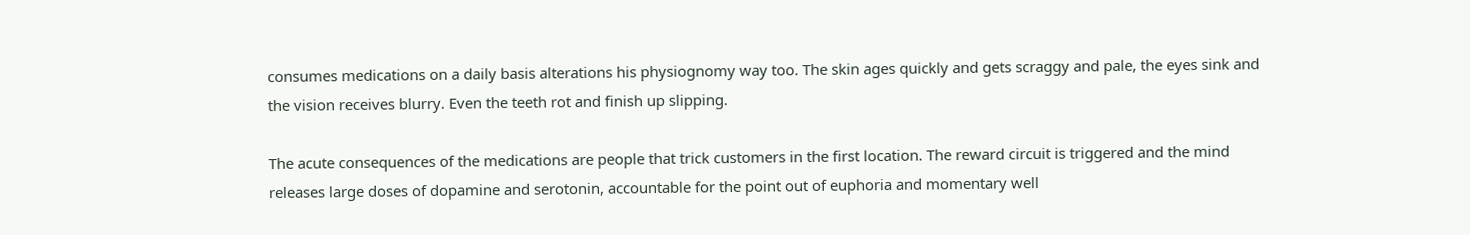consumes medications on a daily basis alterations his physiognomy way too. The skin ages quickly and gets scraggy and pale, the eyes sink and the vision receives blurry. Even the teeth rot and finish up slipping.

The acute consequences of the medications are people that trick customers in the first location. The reward circuit is triggered and the mind releases large doses of dopamine and serotonin, accountable for the point out of euphoria and momentary well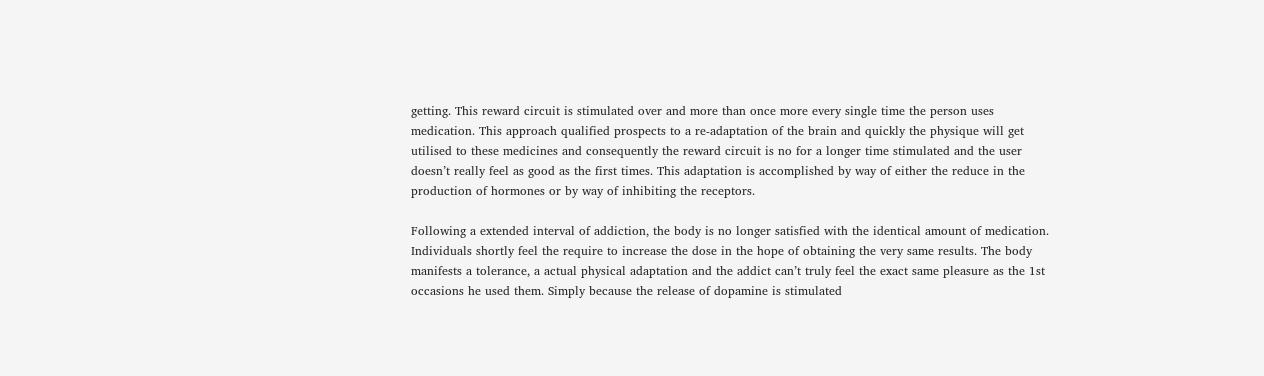getting. This reward circuit is stimulated over and more than once more every single time the person uses medication. This approach qualified prospects to a re-adaptation of the brain and quickly the physique will get utilised to these medicines and consequently the reward circuit is no for a longer time stimulated and the user doesn’t really feel as good as the first times. This adaptation is accomplished by way of either the reduce in the production of hormones or by way of inhibiting the receptors.

Following a extended interval of addiction, the body is no longer satisfied with the identical amount of medication. Individuals shortly feel the require to increase the dose in the hope of obtaining the very same results. The body manifests a tolerance, a actual physical adaptation and the addict can’t truly feel the exact same pleasure as the 1st occasions he used them. Simply because the release of dopamine is stimulated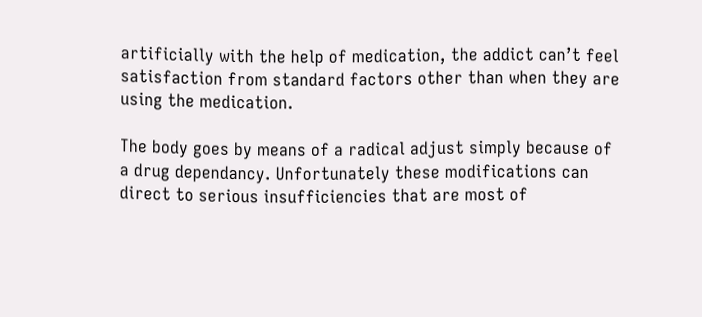artificially with the help of medication, the addict can’t feel satisfaction from standard factors other than when they are using the medication.

The body goes by means of a radical adjust simply because of a drug dependancy. Unfortunately these modifications can direct to serious insufficiencies that are most of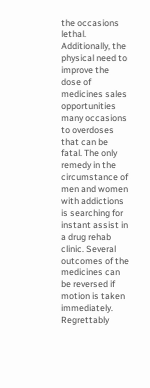the occasions lethal. Additionally, the physical need to improve the dose of medicines sales opportunities many occasions to overdoses that can be fatal. The only remedy in the circumstance of men and women with addictions is searching for instant assist in a drug rehab clinic. Several outcomes of the medicines can be reversed if motion is taken immediately. Regrettably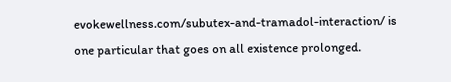evokewellness.com/subutex-and-tramadol-interaction/ is one particular that goes on all existence prolonged.